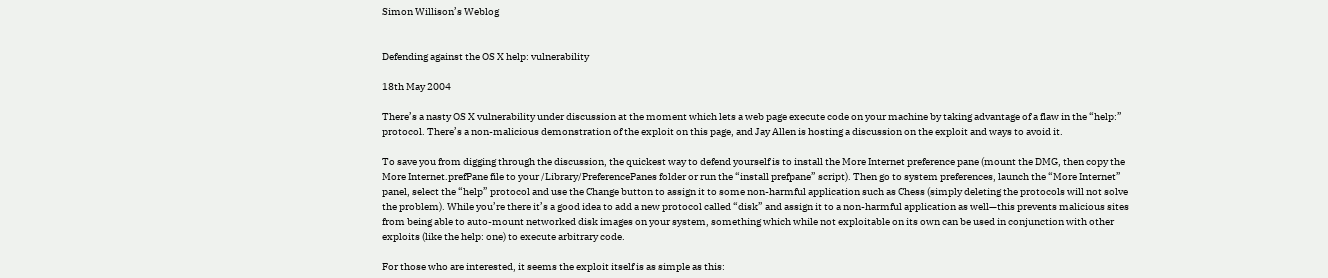Simon Willison’s Weblog


Defending against the OS X help: vulnerability

18th May 2004

There’s a nasty OS X vulnerability under discussion at the moment which lets a web page execute code on your machine by taking advantage of a flaw in the “help:” protocol. There’s a non-malicious demonstration of the exploit on this page, and Jay Allen is hosting a discussion on the exploit and ways to avoid it.

To save you from digging through the discussion, the quickest way to defend yourself is to install the More Internet preference pane (mount the DMG, then copy the More Internet.prefPane file to your /Library/PreferencePanes folder or run the “install prefpane” script). Then go to system preferences, launch the “More Internet” panel, select the “help” protocol and use the Change button to assign it to some non-harmful application such as Chess (simply deleting the protocols will not solve the problem). While you’re there it’s a good idea to add a new protocol called “disk” and assign it to a non-harmful application as well—this prevents malicious sites from being able to auto-mount networked disk images on your system, something which while not exploitable on its own can be used in conjunction with other exploits (like the help: one) to execute arbitrary code.

For those who are interested, it seems the exploit itself is as simple as this: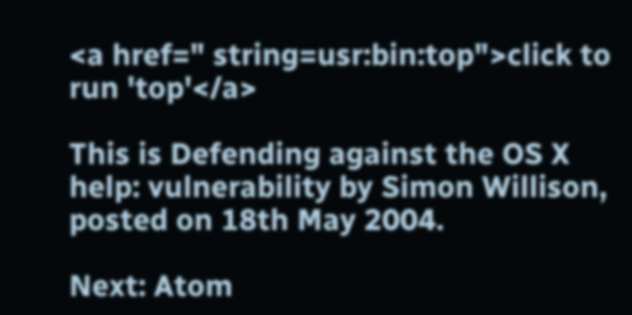<a href=" string=usr:bin:top">click to run 'top'</a>

This is Defending against the OS X help: vulnerability by Simon Willison, posted on 18th May 2004.

Next: Atom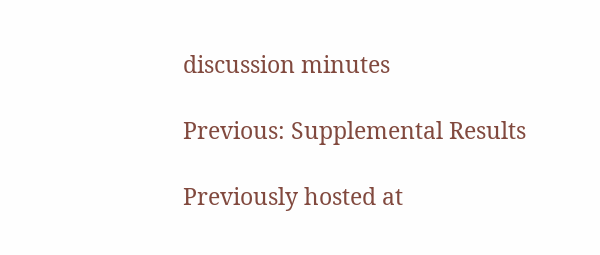discussion minutes

Previous: Supplemental Results

Previously hosted at